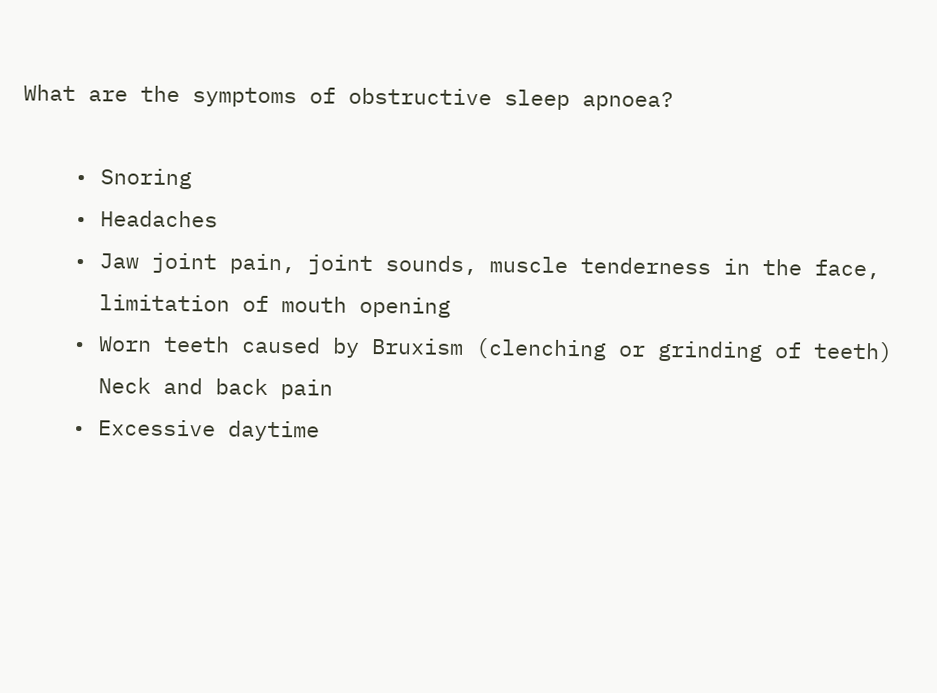What are the symptoms of obstructive sleep apnoea?

    • Snoring
    • Headaches
    • Jaw joint pain, joint sounds, muscle tenderness in the face,
      limitation of mouth opening
    • Worn teeth caused by Bruxism (clenching or grinding of teeth)
      Neck and back pain
    • Excessive daytime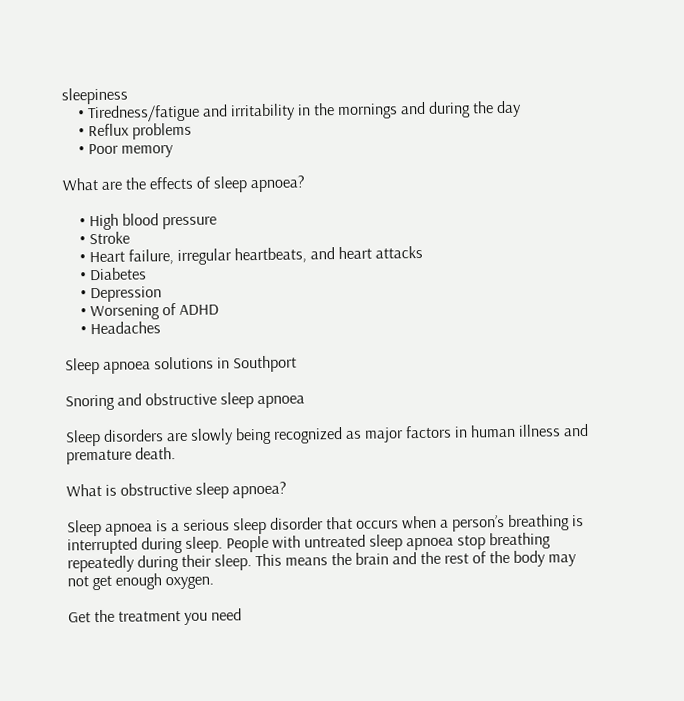sleepiness
    • Tiredness/fatigue and irritability in the mornings and during the day
    • Reflux problems
    • Poor memory

What are the effects of sleep apnoea?

    • High blood pressure
    • Stroke
    • Heart failure, irregular heartbeats, and heart attacks
    • Diabetes
    • Depression
    • Worsening of ADHD
    • Headaches

Sleep apnoea solutions in Southport

Snoring and obstructive sleep apnoea

Sleep disorders are slowly being recognized as major factors in human illness and premature death.

What is obstructive sleep apnoea?

Sleep apnoea is a serious sleep disorder that occurs when a person’s breathing is interrupted during sleep. People with untreated sleep apnoea stop breathing repeatedly during their sleep. This means the brain and the rest of the body may not get enough oxygen.

Get the treatment you need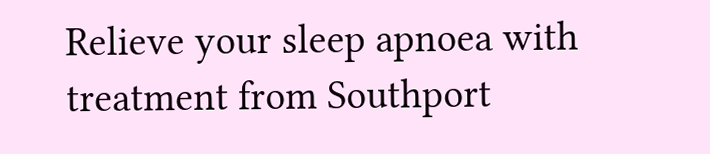Relieve your sleep apnoea with treatment from Southport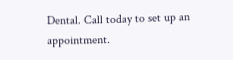Dental. Call today to set up an appointment.